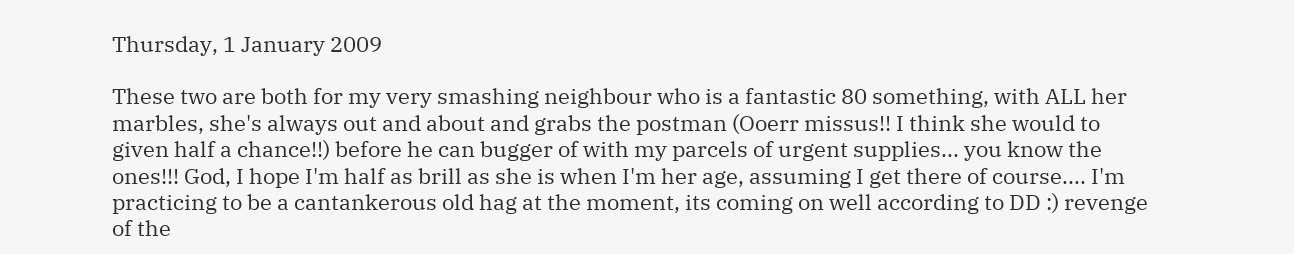Thursday, 1 January 2009

These two are both for my very smashing neighbour who is a fantastic 80 something, with ALL her marbles, she's always out and about and grabs the postman (Ooerr missus!! I think she would to given half a chance!!) before he can bugger of with my parcels of urgent supplies... you know the ones!!! God, I hope I'm half as brill as she is when I'm her age, assuming I get there of course.... I'm practicing to be a cantankerous old hag at the moment, its coming on well according to DD :) revenge of the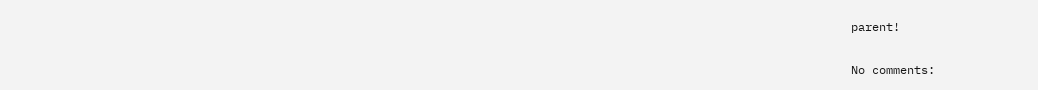parent!

No comments: